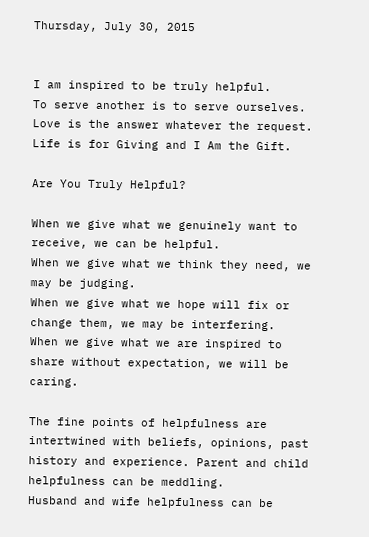Thursday, July 30, 2015


I am inspired to be truly helpful.
To serve another is to serve ourselves.
Love is the answer whatever the request.
Life is for Giving and I Am the Gift.

Are You Truly Helpful?

When we give what we genuinely want to receive, we can be helpful.
When we give what we think they need, we may be judging.
When we give what we hope will fix or change them, we may be interfering.
When we give what we are inspired to share without expectation, we will be caring.

The fine points of helpfulness are intertwined with beliefs, opinions, past history and experience. Parent and child helpfulness can be meddling.
Husband and wife helpfulness can be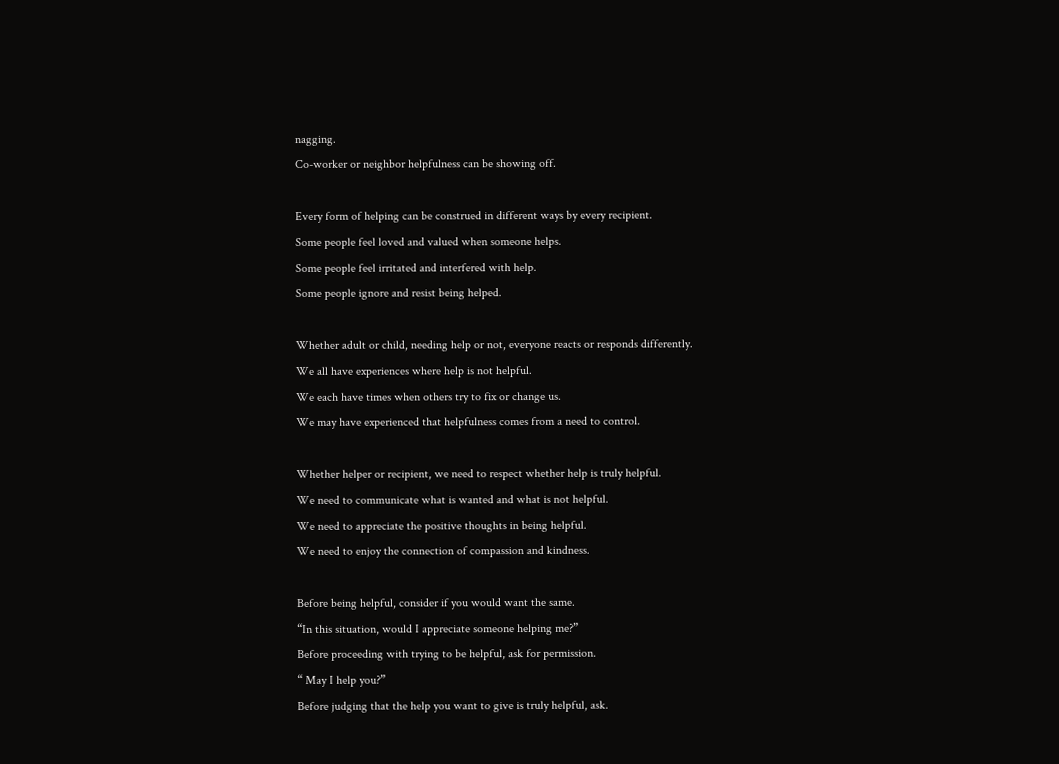nagging.
Co-worker or neighbor helpfulness can be showing off.

Every form of helping can be construed in different ways by every recipient.
Some people feel loved and valued when someone helps.
Some people feel irritated and interfered with help.
Some people ignore and resist being helped.

Whether adult or child, needing help or not, everyone reacts or responds differently.
We all have experiences where help is not helpful.
We each have times when others try to fix or change us.
We may have experienced that helpfulness comes from a need to control.

Whether helper or recipient, we need to respect whether help is truly helpful.
We need to communicate what is wanted and what is not helpful.
We need to appreciate the positive thoughts in being helpful.
We need to enjoy the connection of compassion and kindness.

Before being helpful, consider if you would want the same.
“In this situation, would I appreciate someone helping me?”
Before proceeding with trying to be helpful, ask for permission.
“ May I help you?”
Before judging that the help you want to give is truly helpful, ask.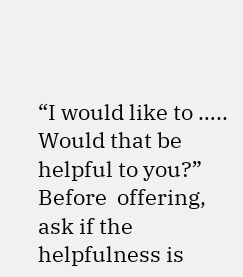“I would like to …..   Would that be helpful to you?”
Before  offering, ask if the helpfulness is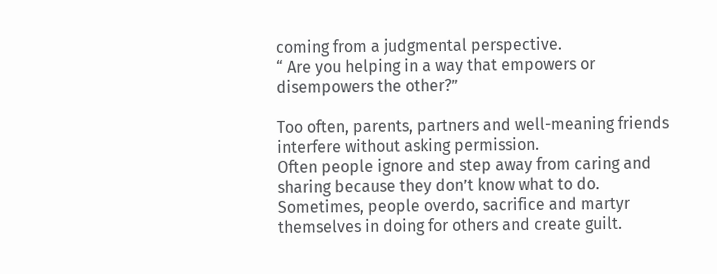coming from a judgmental perspective.
“ Are you helping in a way that empowers or disempowers the other?”

Too often, parents, partners and well-meaning friends interfere without asking permission.
Often people ignore and step away from caring and sharing because they don’t know what to do.
Sometimes, people overdo, sacrifice and martyr themselves in doing for others and create guilt.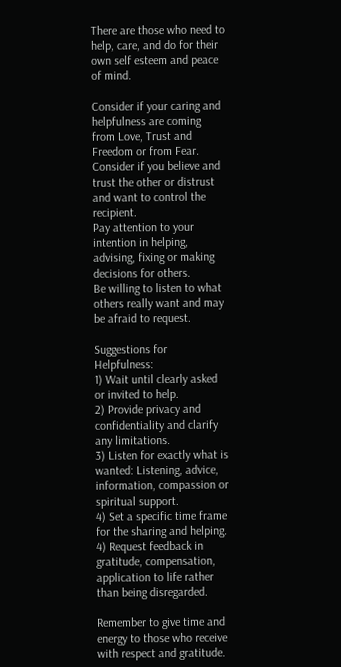There are those who need to help, care, and do for their own self esteem and peace of mind.

Consider if your caring and helpfulness are coming from Love, Trust and Freedom or from Fear.
Consider if you believe and trust the other or distrust and want to control the recipient.
Pay attention to your intention in helping, advising, fixing or making decisions for others.
Be willing to listen to what others really want and may be afraid to request.

Suggestions for Helpfulness:
1) Wait until clearly asked or invited to help.
2) Provide privacy and confidentiality and clarify any limitations.
3) Listen for exactly what is wanted: Listening, advice, information, compassion or spiritual support.
4) Set a specific time frame for the sharing and helping.
4) Request feedback in gratitude, compensation, application to life rather than being disregarded.

Remember to give time and energy to those who receive with respect and gratitude.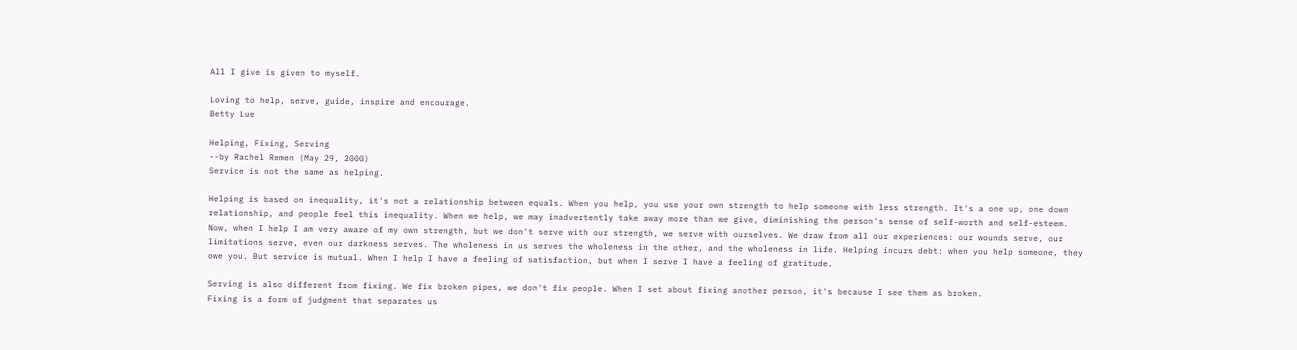All I give is given to myself.

Loving to help, serve, guide, inspire and encourage.
Betty Lue

Helping, Fixing, Serving
--by Rachel Remen (May 29, 2000)
Service is not the same as helping.

Helping is based on inequality, it's not a relationship between equals. When you help, you use your own strength to help someone with less strength. It's a one up, one down relationship, and people feel this inequality. When we help, we may inadvertently take away more than we give, diminishing the person's sense of self-worth and self-esteem.
Now, when I help I am very aware of my own strength, but we don't serve with our strength, we serve with ourselves. We draw from all our experiences: our wounds serve, our limitations serve, even our darkness serves. The wholeness in us serves the wholeness in the other, and the wholeness in life. Helping incurs debt: when you help someone, they owe you. But service is mutual. When I help I have a feeling of satisfaction, but when I serve I have a feeling of gratitude.

Serving is also different from fixing. We fix broken pipes, we don't fix people. When I set about fixing another person, it's because I see them as broken.
Fixing is a form of judgment that separates us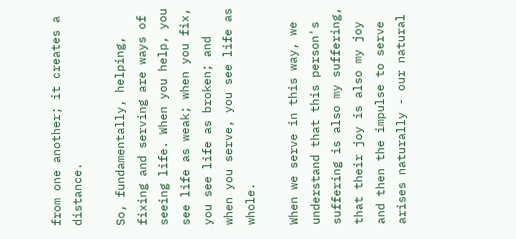from one another; it creates a distance.

So, fundamentally, helping, fixing and serving are ways of seeing life. When you help, you see life as weak; when you fix, you see life as broken; and when you serve, you see life as whole.

When we serve in this way, we understand that this person's suffering is also my suffering, that their joy is also my joy and then the impulse to serve arises naturally - our natural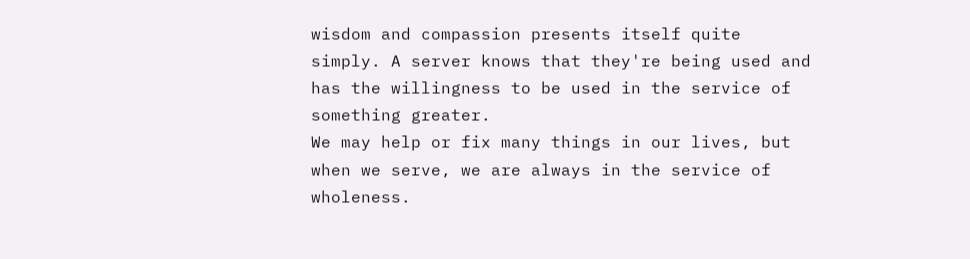wisdom and compassion presents itself quite simply. A server knows that they're being used and has the willingness to be used in the service of something greater.
We may help or fix many things in our lives, but when we serve, we are always in the service of wholeness.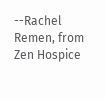--Rachel Remen, from Zen Hospice